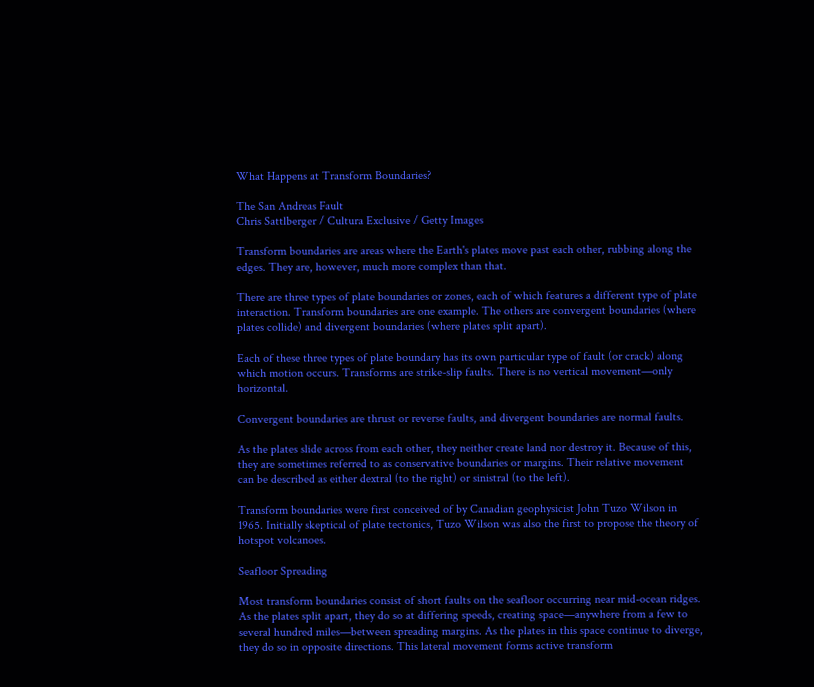What Happens at Transform Boundaries?

The San Andreas Fault
Chris Sattlberger / Cultura Exclusive / Getty Images

Transform boundaries are areas where the Earth's plates move past each other, rubbing along the edges. They are, however, much more complex than that.

There are three types of plate boundaries or zones, each of which features a different type of plate interaction. Transform boundaries are one example. The others are convergent boundaries (where plates collide) and divergent boundaries (where plates split apart).

Each of these three types of plate boundary has its own particular type of fault (or crack) along which motion occurs. Transforms are strike-slip faults. There is no vertical movement—only horizontal.

Convergent boundaries are thrust or reverse faults, and divergent boundaries are normal faults.

As the plates slide across from each other, they neither create land nor destroy it. Because of this, they are sometimes referred to as conservative boundaries or margins. Their relative movement can be described as either dextral (to the right) or sinistral (to the left).

Transform boundaries were first conceived of by Canadian geophysicist John Tuzo Wilson in 1965. Initially skeptical of plate tectonics, Tuzo Wilson was also the first to propose the theory of hotspot volcanoes.

Seafloor Spreading

Most transform boundaries consist of short faults on the seafloor occurring near mid-ocean ridges. As the plates split apart, they do so at differing speeds, creating space—anywhere from a few to several hundred miles—between spreading margins. As the plates in this space continue to diverge, they do so in opposite directions. This lateral movement forms active transform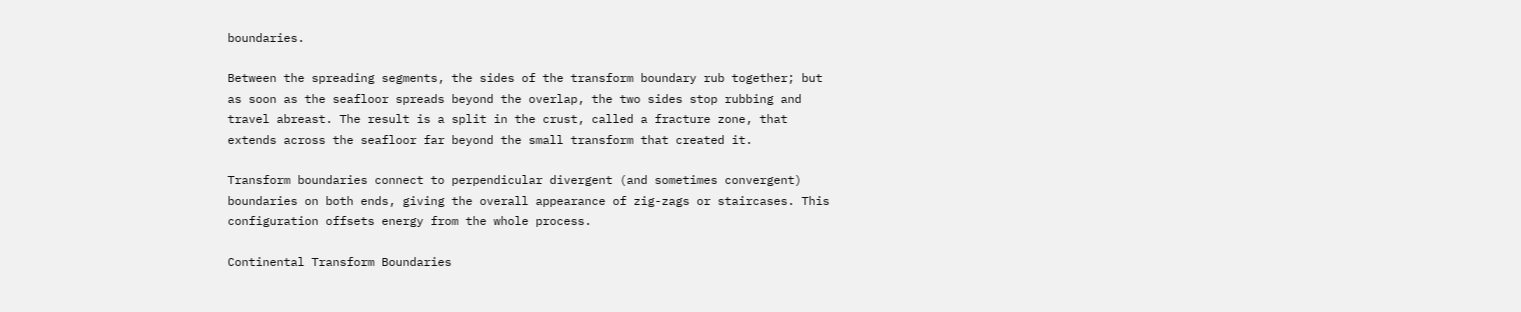boundaries.

Between the spreading segments, the sides of the transform boundary rub together; but as soon as the seafloor spreads beyond the overlap, the two sides stop rubbing and travel abreast. The result is a split in the crust, called a fracture zone, that extends across the seafloor far beyond the small transform that created it.

Transform boundaries connect to perpendicular divergent (and sometimes convergent) boundaries on both ends, giving the overall appearance of zig-zags or staircases. This configuration offsets energy from the whole process.

Continental Transform Boundaries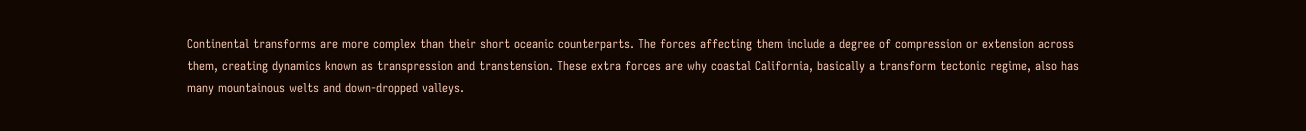Continental transforms are more complex than their short oceanic counterparts. The forces affecting them include a degree of compression or extension across them, creating dynamics known as transpression and transtension. These extra forces are why coastal California, basically a transform tectonic regime, also has many mountainous welts and down-dropped valleys.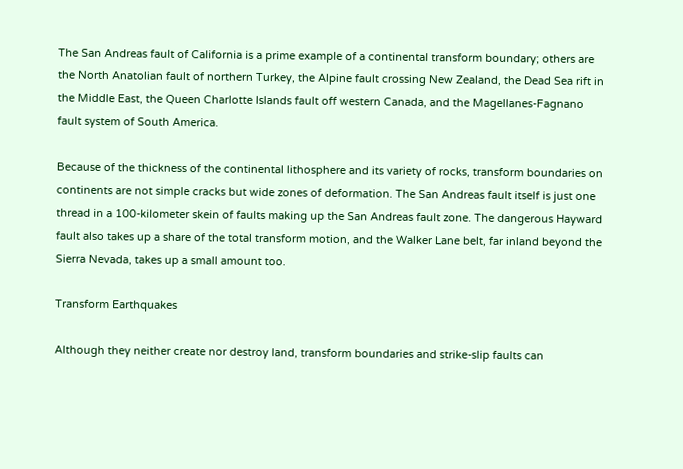The San Andreas fault of California is a prime example of a continental transform boundary; others are the North Anatolian fault of northern Turkey, the Alpine fault crossing New Zealand, the Dead Sea rift in the Middle East, the Queen Charlotte Islands fault off western Canada, and the Magellanes-Fagnano fault system of South America.

Because of the thickness of the continental lithosphere and its variety of rocks, transform boundaries on continents are not simple cracks but wide zones of deformation. The San Andreas fault itself is just one thread in a 100-kilometer skein of faults making up the San Andreas fault zone. The dangerous Hayward fault also takes up a share of the total transform motion, and the Walker Lane belt, far inland beyond the Sierra Nevada, takes up a small amount too.

Transform Earthquakes

Although they neither create nor destroy land, transform boundaries and strike-slip faults can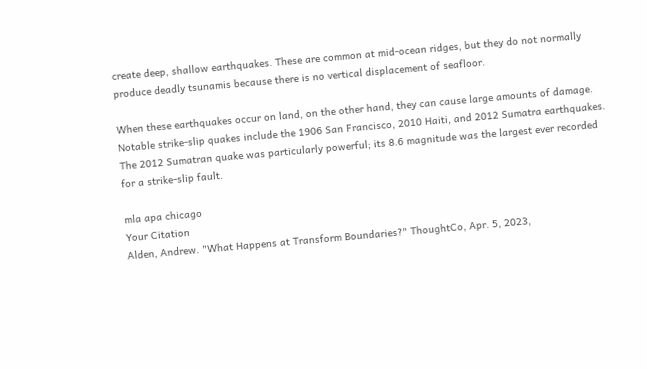create deep, shallow earthquakes. These are common at mid-ocean ridges, but they do not normally produce deadly tsunamis because there is no vertical displacement of seafloor.

When these earthquakes occur on land, on the other hand, they can cause large amounts of damage. Notable strike-slip quakes include the 1906 San Francisco, 2010 Haiti, and 2012 Sumatra earthquakes. The 2012 Sumatran quake was particularly powerful; its 8.6 magnitude was the largest ever recorded for a strike-slip fault.

mla apa chicago
Your Citation
Alden, Andrew. "What Happens at Transform Boundaries?" ThoughtCo, Apr. 5, 2023,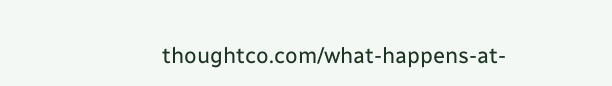thoughtco.com/what-happens-at-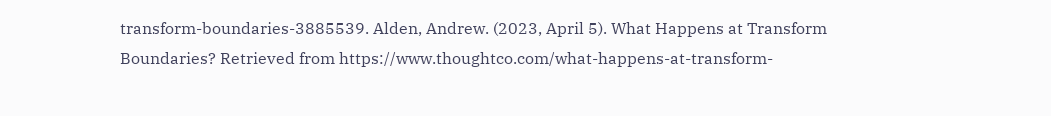transform-boundaries-3885539. Alden, Andrew. (2023, April 5). What Happens at Transform Boundaries? Retrieved from https://www.thoughtco.com/what-happens-at-transform-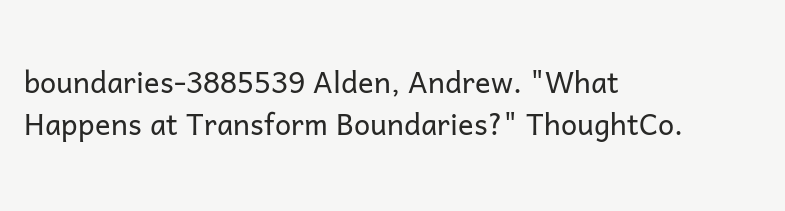boundaries-3885539 Alden, Andrew. "What Happens at Transform Boundaries?" ThoughtCo.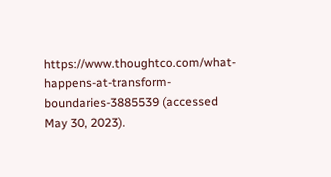https://www.thoughtco.com/what-happens-at-transform-boundaries-3885539 (accessed May 30, 2023).